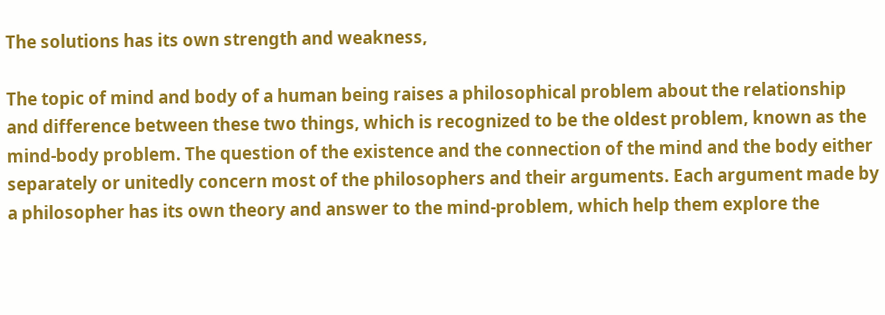The solutions has its own strength and weakness,

The topic of mind and body of a human being raises a philosophical problem about the relationship and difference between these two things, which is recognized to be the oldest problem, known as the mind-body problem. The question of the existence and the connection of the mind and the body either separately or unitedly concern most of the philosophers and their arguments. Each argument made by a philosopher has its own theory and answer to the mind-problem, which help them explore the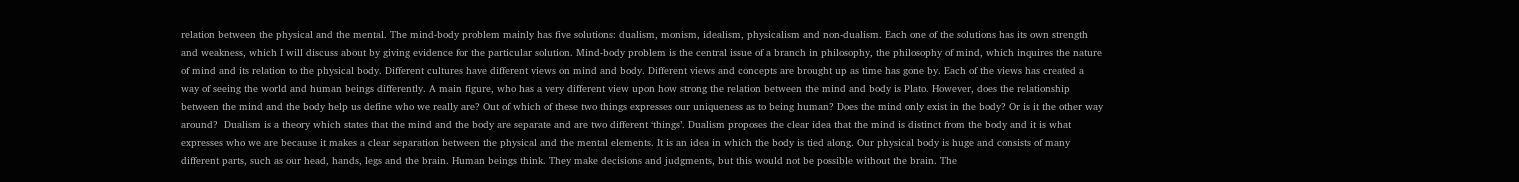relation between the physical and the mental. The mind-body problem mainly has five solutions: dualism, monism, idealism, physicalism and non-dualism. Each one of the solutions has its own strength and weakness, which I will discuss about by giving evidence for the particular solution. Mind-body problem is the central issue of a branch in philosophy, the philosophy of mind, which inquires the nature of mind and its relation to the physical body. Different cultures have different views on mind and body. Different views and concepts are brought up as time has gone by. Each of the views has created a way of seeing the world and human beings differently. A main figure, who has a very different view upon how strong the relation between the mind and body is Plato. However, does the relationship between the mind and the body help us define who we really are? Out of which of these two things expresses our uniqueness as to being human? Does the mind only exist in the body? Or is it the other way around?  Dualism is a theory which states that the mind and the body are separate and are two different ‘things’. Dualism proposes the clear idea that the mind is distinct from the body and it is what expresses who we are because it makes a clear separation between the physical and the mental elements. It is an idea in which the body is tied along. Our physical body is huge and consists of many different parts, such as our head, hands, legs and the brain. Human beings think. They make decisions and judgments, but this would not be possible without the brain. The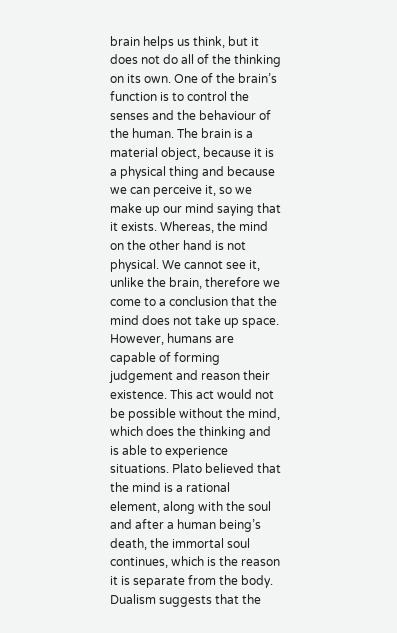brain helps us think, but it does not do all of the thinking on its own. One of the brain’s function is to control the senses and the behaviour of the human. The brain is a material object, because it is a physical thing and because we can perceive it, so we make up our mind saying that it exists. Whereas, the mind on the other hand is not physical. We cannot see it, unlike the brain, therefore we come to a conclusion that the mind does not take up space. However, humans are capable of forming judgement and reason their existence. This act would not be possible without the mind, which does the thinking and is able to experience situations. Plato believed that the mind is a rational element, along with the soul and after a human being’s death, the immortal soul continues, which is the reason it is separate from the body. Dualism suggests that the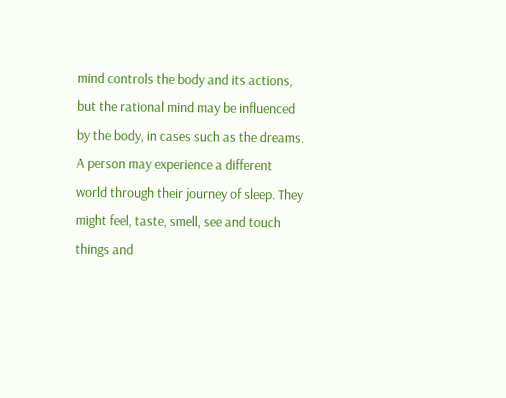mind controls the body and its actions, but the rational mind may be influenced by the body, in cases such as the dreams. A person may experience a different world through their journey of sleep. They might feel, taste, smell, see and touch things and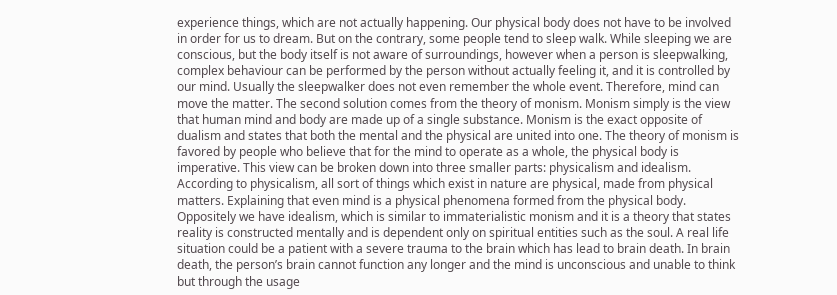experience things, which are not actually happening. Our physical body does not have to be involved in order for us to dream. But on the contrary, some people tend to sleep walk. While sleeping we are conscious, but the body itself is not aware of surroundings, however when a person is sleepwalking, complex behaviour can be performed by the person without actually feeling it, and it is controlled by our mind. Usually the sleepwalker does not even remember the whole event. Therefore, mind can move the matter. The second solution comes from the theory of monism. Monism simply is the view that human mind and body are made up of a single substance. Monism is the exact opposite of dualism and states that both the mental and the physical are united into one. The theory of monism is favored by people who believe that for the mind to operate as a whole, the physical body is imperative. This view can be broken down into three smaller parts: physicalism and idealism. According to physicalism, all sort of things which exist in nature are physical, made from physical matters. Explaining that even mind is a physical phenomena formed from the physical body. Oppositely we have idealism, which is similar to immaterialistic monism and it is a theory that states reality is constructed mentally and is dependent only on spiritual entities such as the soul. A real life situation could be a patient with a severe trauma to the brain which has lead to brain death. In brain death, the person’s brain cannot function any longer and the mind is unconscious and unable to think but through the usage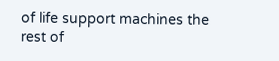of life support machines the rest of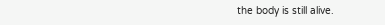the body is still alive.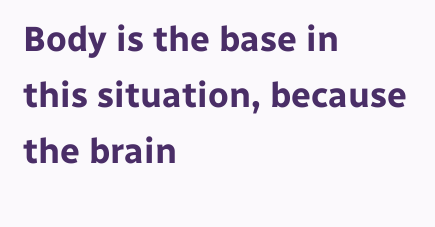Body is the base in this situation, because the brain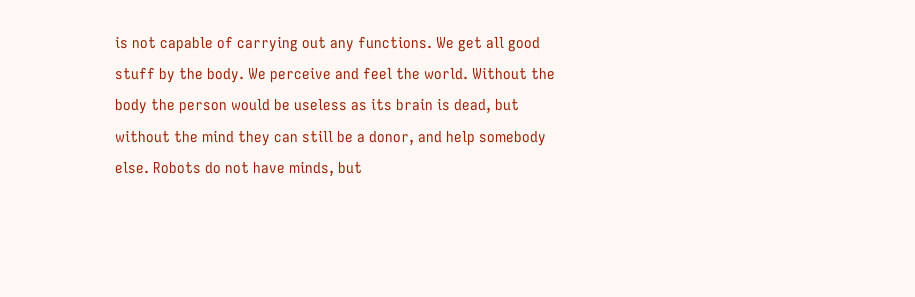is not capable of carrying out any functions. We get all good stuff by the body. We perceive and feel the world. Without the body the person would be useless as its brain is dead, but without the mind they can still be a donor, and help somebody else. Robots do not have minds, but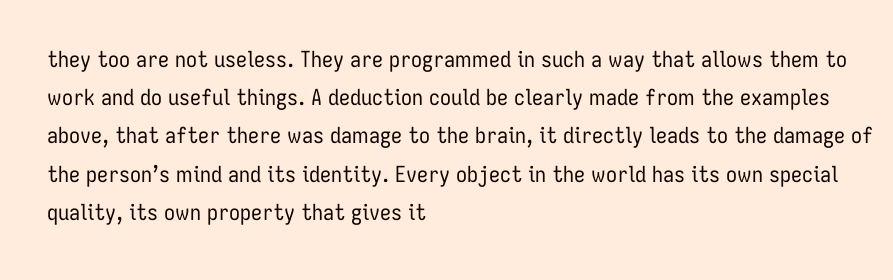they too are not useless. They are programmed in such a way that allows them to work and do useful things. A deduction could be clearly made from the examples above, that after there was damage to the brain, it directly leads to the damage of the person’s mind and its identity. Every object in the world has its own special quality, its own property that gives it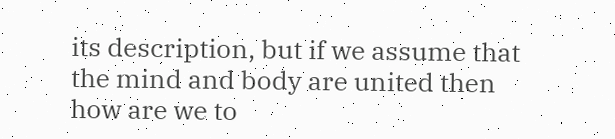its description, but if we assume that the mind and body are united then how are we to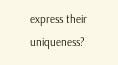express their uniqueness?